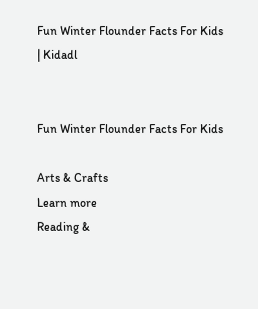Fun Winter Flounder Facts For Kids | Kidadl


Fun Winter Flounder Facts For Kids

Arts & Crafts
Learn more
Reading &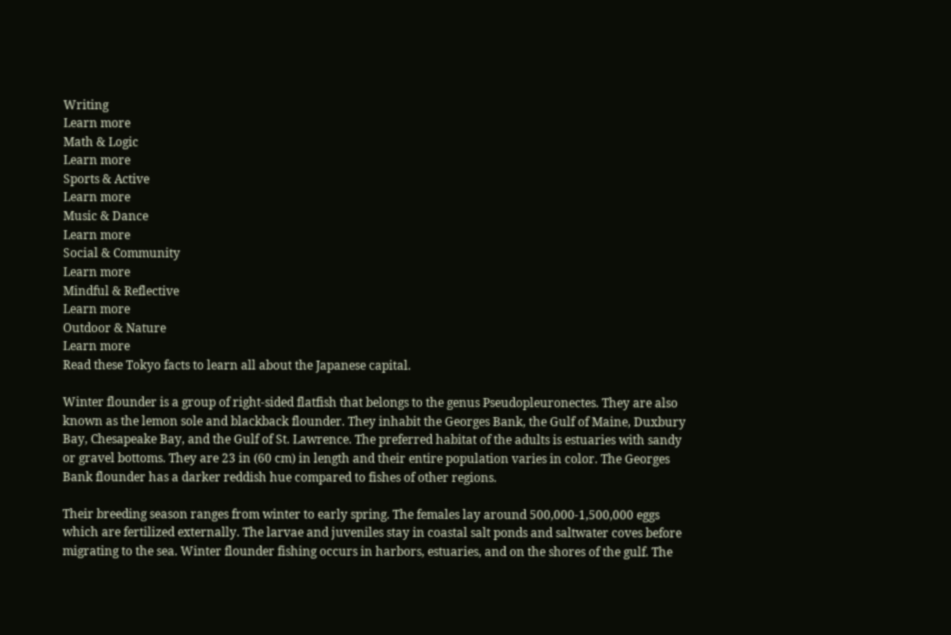Writing
Learn more
Math & Logic
Learn more
Sports & Active
Learn more
Music & Dance
Learn more
Social & Community
Learn more
Mindful & Reflective
Learn more
Outdoor & Nature
Learn more
Read these Tokyo facts to learn all about the Japanese capital.

Winter flounder is a group of right-sided flatfish that belongs to the genus Pseudopleuronectes. They are also known as the lemon sole and blackback flounder. They inhabit the Georges Bank, the Gulf of Maine, Duxbury Bay, Chesapeake Bay, and the Gulf of St. Lawrence. The preferred habitat of the adults is estuaries with sandy or gravel bottoms. They are 23 in (60 cm) in length and their entire population varies in color. The Georges Bank flounder has a darker reddish hue compared to fishes of other regions.

Their breeding season ranges from winter to early spring. The females lay around 500,000-1,500,000 eggs which are fertilized externally. The larvae and juveniles stay in coastal salt ponds and saltwater coves before migrating to the sea. Winter flounder fishing occurs in harbors, estuaries, and on the shores of the gulf. The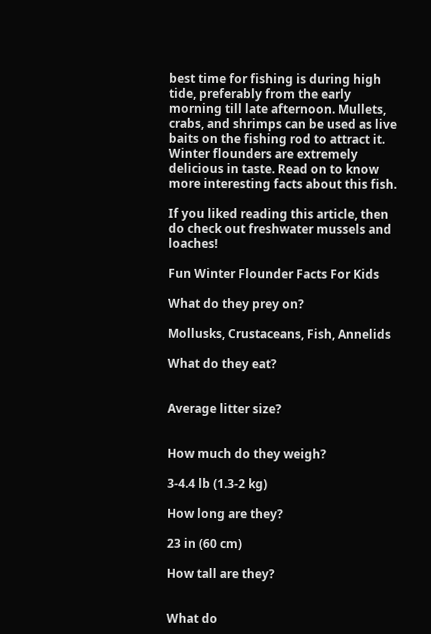best time for fishing is during high tide, preferably from the early morning till late afternoon. Mullets, crabs, and shrimps can be used as live baits on the fishing rod to attract it. Winter flounders are extremely delicious in taste. Read on to know more interesting facts about this fish.

If you liked reading this article, then do check out freshwater mussels and loaches!

Fun Winter Flounder Facts For Kids

What do they prey on?

Mollusks, Crustaceans, Fish, Annelids

What do they eat?


Average litter size?


How much do they weigh?

3-4.4 lb (1.3-2 kg)

How long are they?

23 in (60 cm)

How tall are they?


What do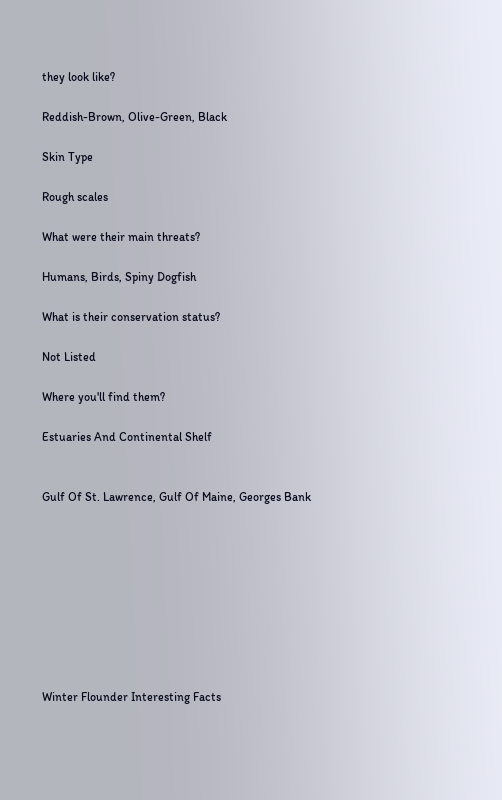they look like?

Reddish-Brown, Olive-Green, Black

Skin Type

Rough scales

What were their main threats?

Humans, Birds, Spiny Dogfish

What is their conservation status?

Not Listed

Where you'll find them?

Estuaries And Continental Shelf


Gulf Of St. Lawrence, Gulf Of Maine, Georges Bank









Winter Flounder Interesting Facts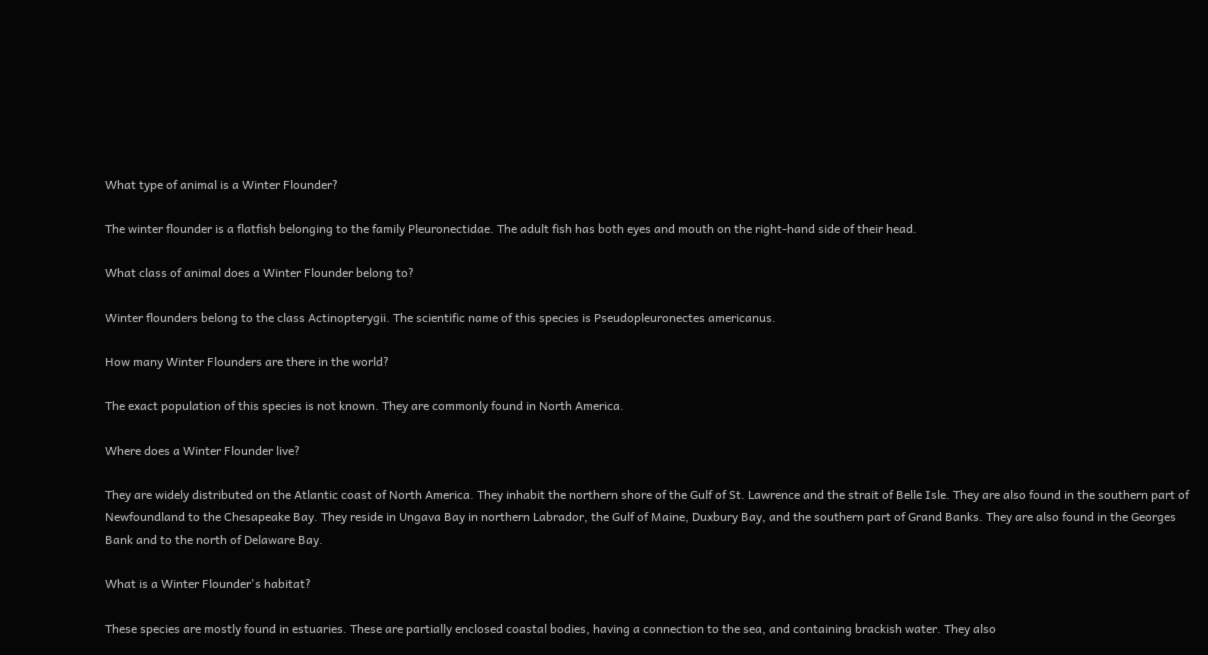What type of animal is a Winter Flounder?

The winter flounder is a flatfish belonging to the family Pleuronectidae. The adult fish has both eyes and mouth on the right-hand side of their head.

What class of animal does a Winter Flounder belong to?

Winter flounders belong to the class Actinopterygii. The scientific name of this species is Pseudopleuronectes americanus.

How many Winter Flounders are there in the world?

The exact population of this species is not known. They are commonly found in North America.

Where does a Winter Flounder live?

They are widely distributed on the Atlantic coast of North America. They inhabit the northern shore of the Gulf of St. Lawrence and the strait of Belle Isle. They are also found in the southern part of Newfoundland to the Chesapeake Bay. They reside in Ungava Bay in northern Labrador, the Gulf of Maine, Duxbury Bay, and the southern part of Grand Banks. They are also found in the Georges Bank and to the north of Delaware Bay.

What is a Winter Flounder's habitat?

These species are mostly found in estuaries. These are partially enclosed coastal bodies, having a connection to the sea, and containing brackish water. They also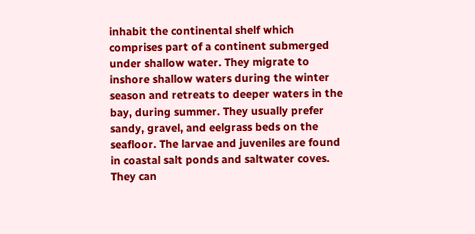inhabit the continental shelf which comprises part of a continent submerged under shallow water. They migrate to inshore shallow waters during the winter season and retreats to deeper waters in the bay, during summer. They usually prefer sandy, gravel, and eelgrass beds on the seafloor. The larvae and juveniles are found in coastal salt ponds and saltwater coves. They can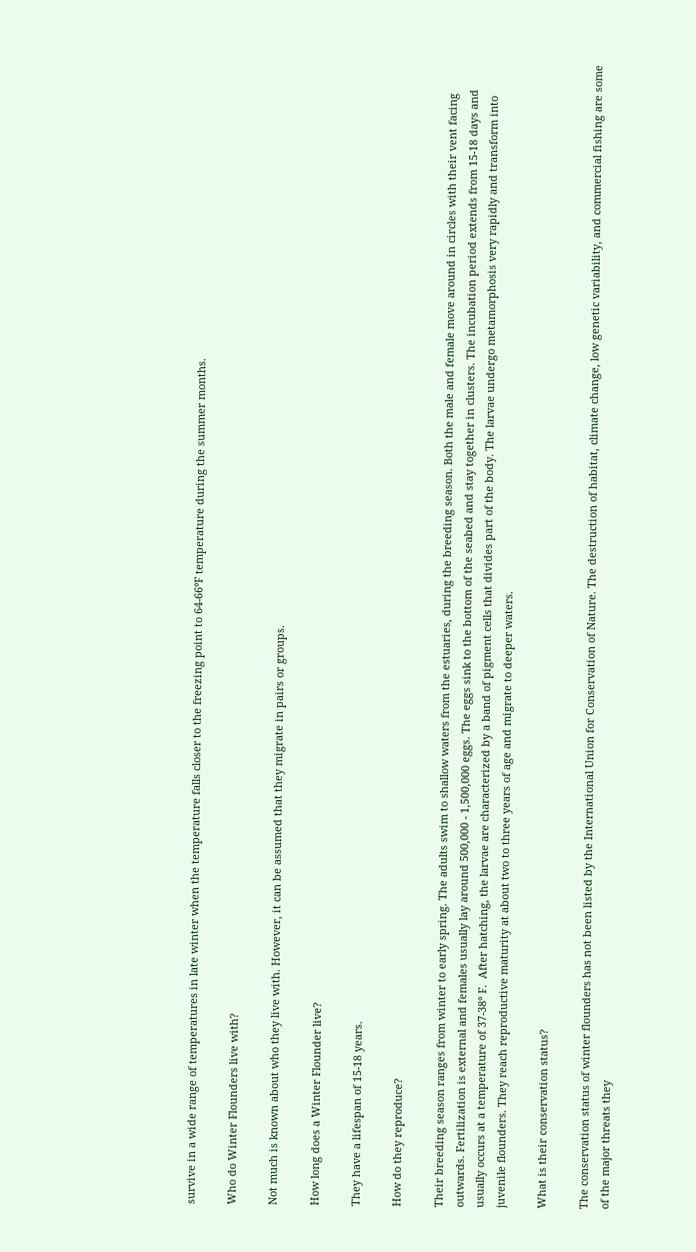survive in a wide range of temperatures in late winter when the temperature falls closer to the freezing point to 64-66°F temperature during the summer months.

Who do Winter Flounders live with?

Not much is known about who they live with. However, it can be assumed that they migrate in pairs or groups.

How long does a Winter Flounder live?

They have a lifespan of 15-18 years.

How do they reproduce?

Their breeding season ranges from winter to early spring. The adults swim to shallow waters from the estuaries, during the breeding season. Both the male and female move around in circles with their vent facing outwards. Fertilization is external and females usually lay around 500,000 - 1,500,000 eggs. The eggs sink to the bottom of the seabed and stay together in clusters. The incubation period extends from 15-18 days and usually occurs at a temperature of 37-38° F.  After hatching, the larvae are characterized by a band of pigment cells that divides part of the body. The larvae undergo metamorphosis very rapidly and transform into juvenile flounders. They reach reproductive maturity at about two to three years of age and migrate to deeper waters.

What is their conservation status?

The conservation status of winter flounders has not been listed by the International Union for Conservation of Nature. The destruction of habitat, climate change, low genetic variability, and commercial fishing are some of the major threats they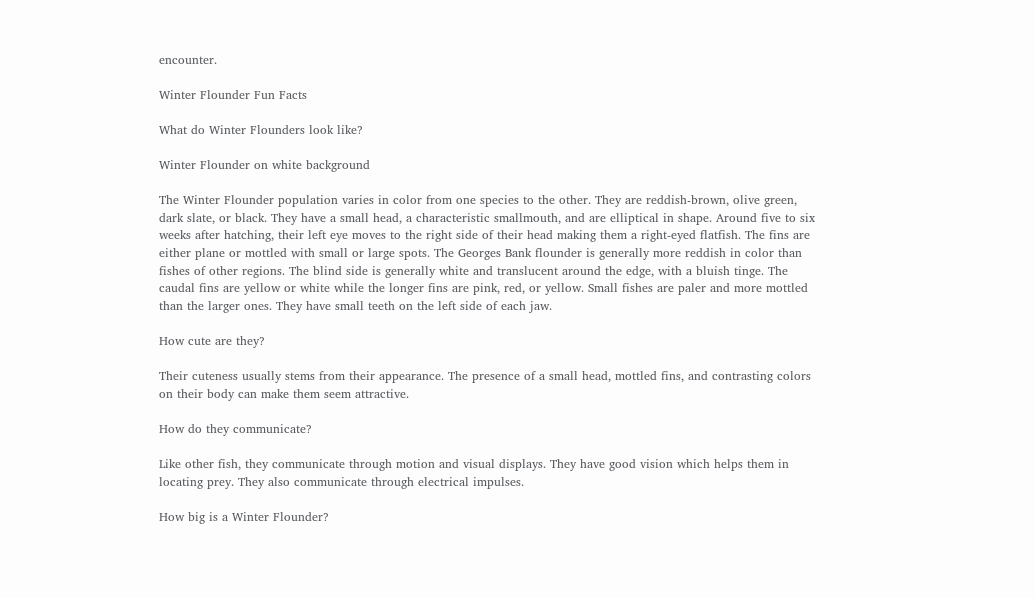encounter.

Winter Flounder Fun Facts

What do Winter Flounders look like?

Winter Flounder on white background

The Winter Flounder population varies in color from one species to the other. They are reddish-brown, olive green, dark slate, or black. They have a small head, a characteristic smallmouth, and are elliptical in shape. Around five to six weeks after hatching, their left eye moves to the right side of their head making them a right-eyed flatfish. The fins are either plane or mottled with small or large spots. The Georges Bank flounder is generally more reddish in color than fishes of other regions. The blind side is generally white and translucent around the edge, with a bluish tinge. The caudal fins are yellow or white while the longer fins are pink, red, or yellow. Small fishes are paler and more mottled than the larger ones. They have small teeth on the left side of each jaw.

How cute are they?

Their cuteness usually stems from their appearance. The presence of a small head, mottled fins, and contrasting colors on their body can make them seem attractive.

How do they communicate?

Like other fish, they communicate through motion and visual displays. They have good vision which helps them in locating prey. They also communicate through electrical impulses.

How big is a Winter Flounder?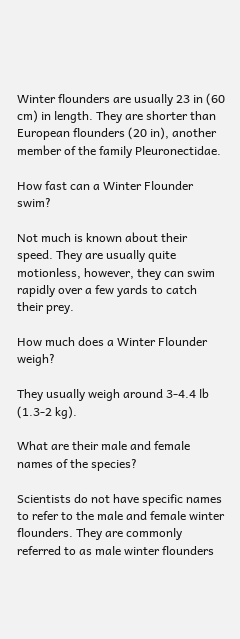Winter flounders are usually 23 in (60 cm) in length. They are shorter than European flounders (20 in), another member of the family Pleuronectidae.

How fast can a Winter Flounder swim?

Not much is known about their speed. They are usually quite motionless, however, they can swim rapidly over a few yards to catch their prey.

How much does a Winter Flounder weigh?

They usually weigh around 3-4.4 lb (1.3-2 kg).

What are their male and female names of the species?

Scientists do not have specific names to refer to the male and female winter flounders. They are commonly referred to as male winter flounders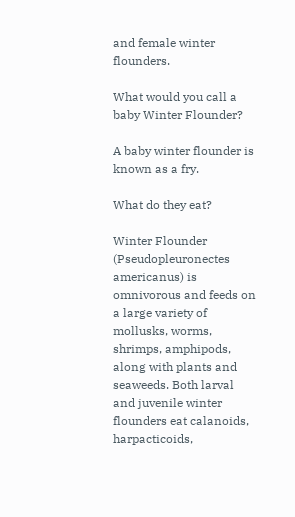and female winter flounders.

What would you call a baby Winter Flounder?

A baby winter flounder is known as a fry.

What do they eat?

Winter Flounder (Pseudopleuronectes americanus) is omnivorous and feeds on a large variety of mollusks, worms, shrimps, amphipods, along with plants and seaweeds. Both larval and juvenile winter flounders eat calanoids, harpacticoids,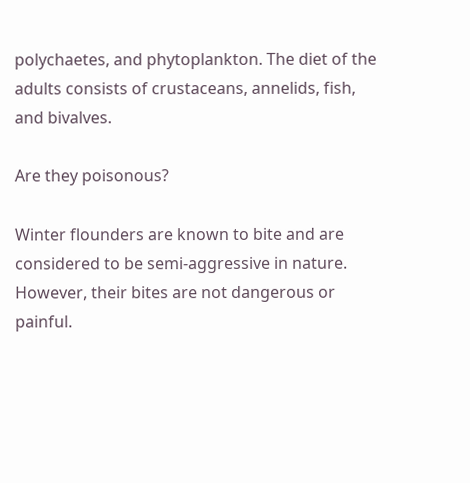polychaetes, and phytoplankton. The diet of the adults consists of crustaceans, annelids, fish, and bivalves.

Are they poisonous?

Winter flounders are known to bite and are considered to be semi-aggressive in nature. However, their bites are not dangerous or painful.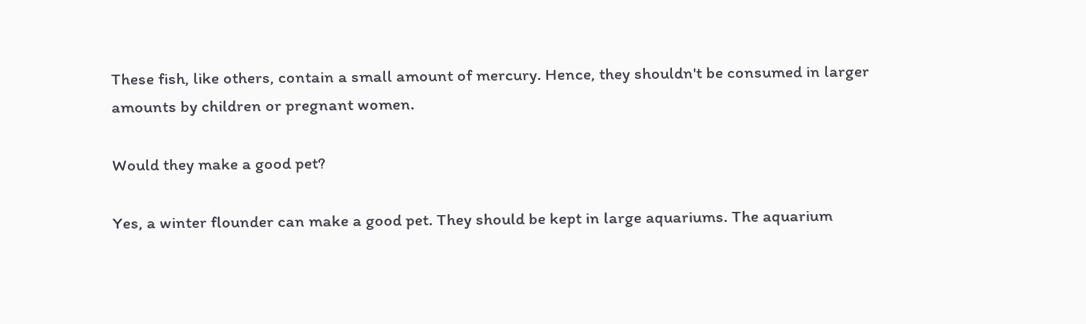These fish, like others, contain a small amount of mercury. Hence, they shouldn't be consumed in larger amounts by children or pregnant women.

Would they make a good pet?

Yes, a winter flounder can make a good pet. They should be kept in large aquariums. The aquarium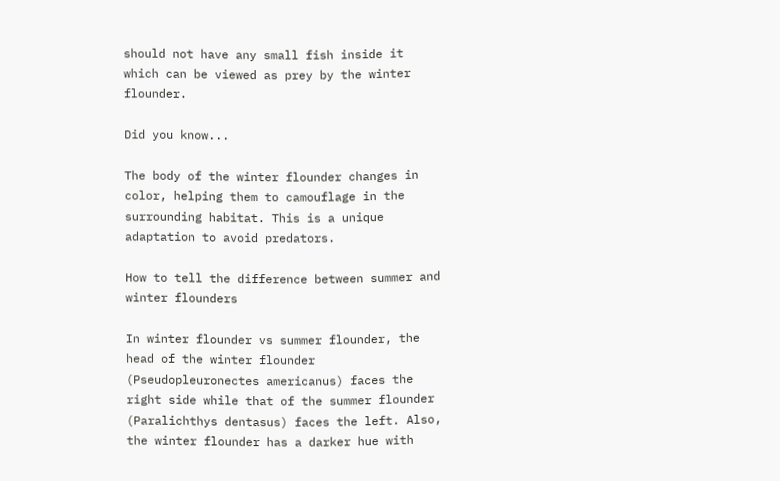should not have any small fish inside it which can be viewed as prey by the winter flounder.

Did you know...

The body of the winter flounder changes in color, helping them to camouflage in the surrounding habitat. This is a unique adaptation to avoid predators.

How to tell the difference between summer and winter flounders

In winter flounder vs summer flounder, the head of the winter flounder (Pseudopleuronectes americanus) faces the right side while that of the summer flounder (Paralichthys dentasus) faces the left. Also, the winter flounder has a darker hue with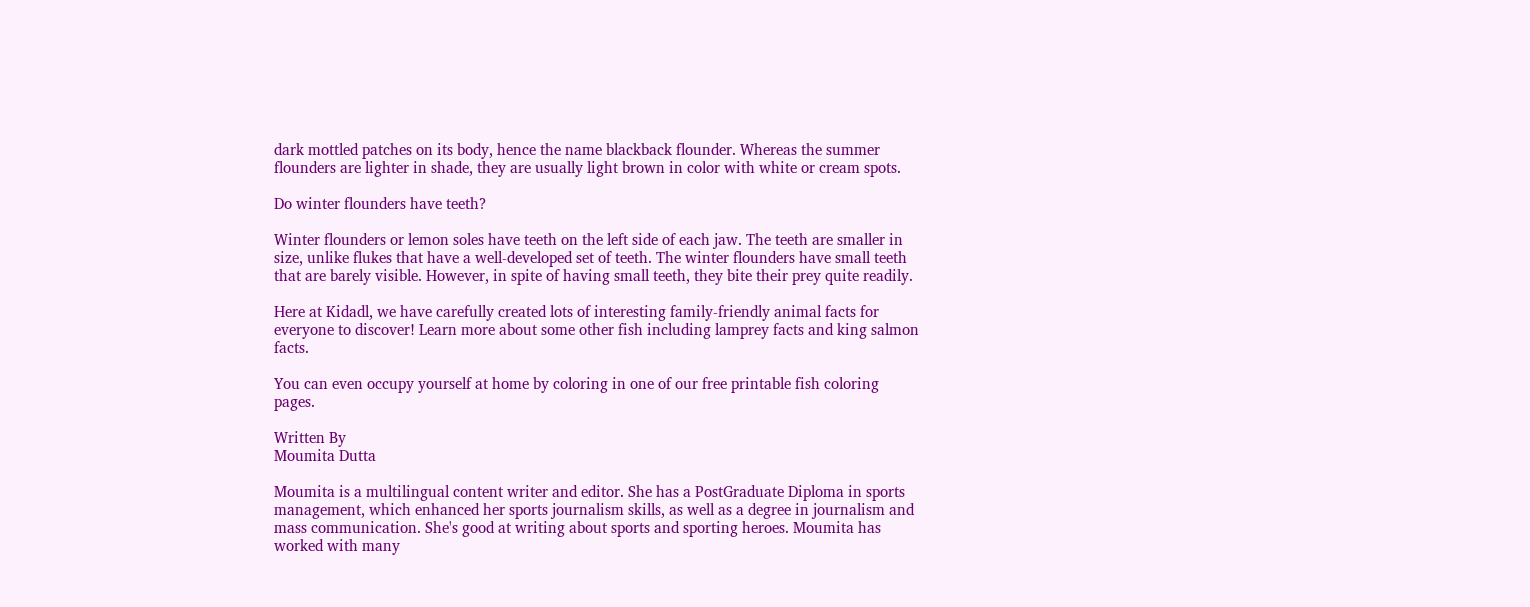dark mottled patches on its body, hence the name blackback flounder. Whereas the summer flounders are lighter in shade, they are usually light brown in color with white or cream spots.

Do winter flounders have teeth?

Winter flounders or lemon soles have teeth on the left side of each jaw. The teeth are smaller in size, unlike flukes that have a well-developed set of teeth. The winter flounders have small teeth that are barely visible. However, in spite of having small teeth, they bite their prey quite readily.

Here at Kidadl, we have carefully created lots of interesting family-friendly animal facts for everyone to discover! Learn more about some other fish including lamprey facts and king salmon facts.

You can even occupy yourself at home by coloring in one of our free printable fish coloring pages.

Written By
Moumita Dutta

Moumita is a multilingual content writer and editor. She has a PostGraduate Diploma in sports management, which enhanced her sports journalism skills, as well as a degree in journalism and mass communication. She's good at writing about sports and sporting heroes. Moumita has worked with many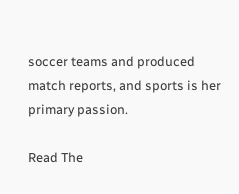soccer teams and produced match reports, and sports is her primary passion.

Read The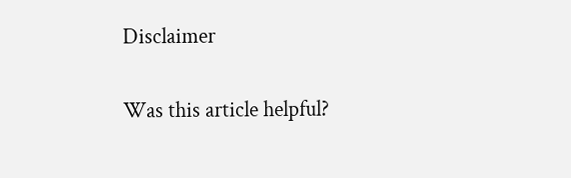Disclaimer

Was this article helpful?